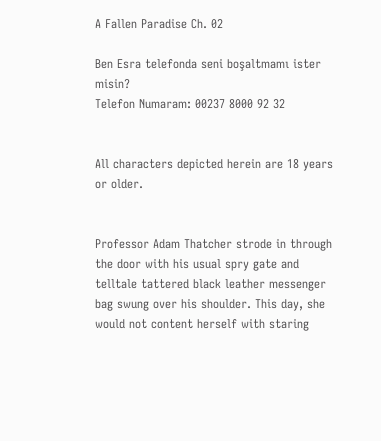A Fallen Paradise Ch. 02

Ben Esra telefonda seni boşaltmamı ister misin?
Telefon Numaram: 00237 8000 92 32


All characters depicted herein are 18 years or older.


Professor Adam Thatcher strode in through the door with his usual spry gate and telltale tattered black leather messenger bag swung over his shoulder. This day, she would not content herself with staring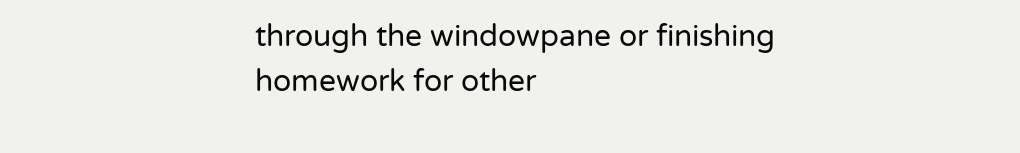through the windowpane or finishing homework for other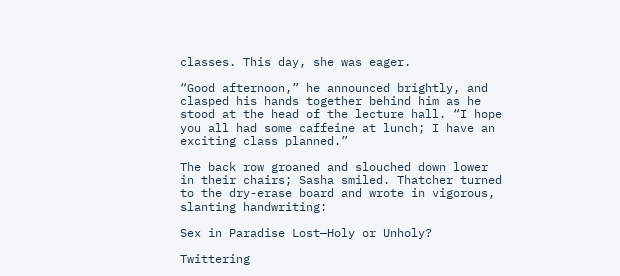classes. This day, she was eager.

“Good afternoon,” he announced brightly, and clasped his hands together behind him as he stood at the head of the lecture hall. “I hope you all had some caffeine at lunch; I have an exciting class planned.”

The back row groaned and slouched down lower in their chairs; Sasha smiled. Thatcher turned to the dry-erase board and wrote in vigorous, slanting handwriting:

Sex in Paradise Lost—Holy or Unholy?

Twittering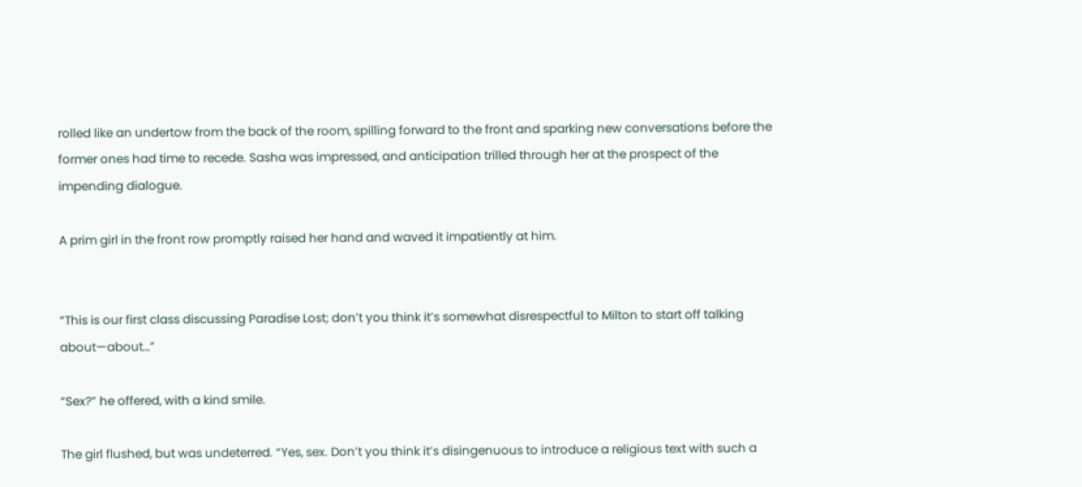rolled like an undertow from the back of the room, spilling forward to the front and sparking new conversations before the former ones had time to recede. Sasha was impressed, and anticipation trilled through her at the prospect of the impending dialogue.

A prim girl in the front row promptly raised her hand and waved it impatiently at him.


“This is our first class discussing Paradise Lost; don’t you think it’s somewhat disrespectful to Milton to start off talking about—about…”

“Sex?” he offered, with a kind smile.

The girl flushed, but was undeterred. “Yes, sex. Don’t you think it’s disingenuous to introduce a religious text with such a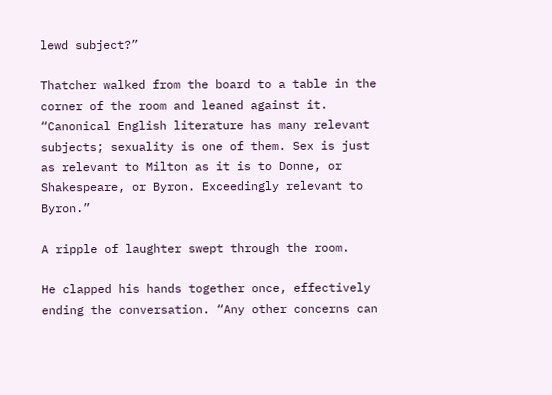lewd subject?”

Thatcher walked from the board to a table in the corner of the room and leaned against it. “Canonical English literature has many relevant subjects; sexuality is one of them. Sex is just as relevant to Milton as it is to Donne, or Shakespeare, or Byron. Exceedingly relevant to Byron.”

A ripple of laughter swept through the room.

He clapped his hands together once, effectively ending the conversation. “Any other concerns can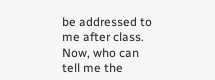be addressed to me after class. Now, who can tell me the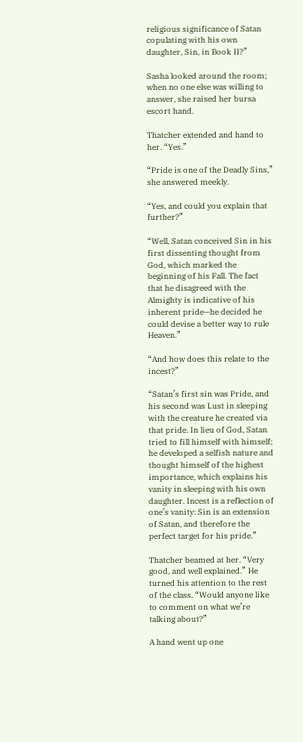religious significance of Satan copulating with his own daughter, Sin, in Book II?”

Sasha looked around the room; when no one else was willing to answer, she raised her bursa escort hand.

Thatcher extended and hand to her. “Yes.”

“Pride is one of the Deadly Sins,” she answered meekly.

“Yes, and could you explain that further?”

“Well, Satan conceived Sin in his first dissenting thought from God, which marked the beginning of his Fall. The fact that he disagreed with the Almighty is indicative of his inherent pride—he decided he could devise a better way to rule Heaven.”

“And how does this relate to the incest?”

“Satan’s first sin was Pride, and his second was Lust in sleeping with the creature he created via that pride. In lieu of God, Satan tried to fill himself with himself; he developed a selfish nature and thought himself of the highest importance, which explains his vanity in sleeping with his own daughter. Incest is a reflection of one’s vanity: Sin is an extension of Satan, and therefore the perfect target for his pride.”

Thatcher beamed at her. “Very good, and well explained.” He turned his attention to the rest of the class. “Would anyone like to comment on what we’re talking about?”

A hand went up one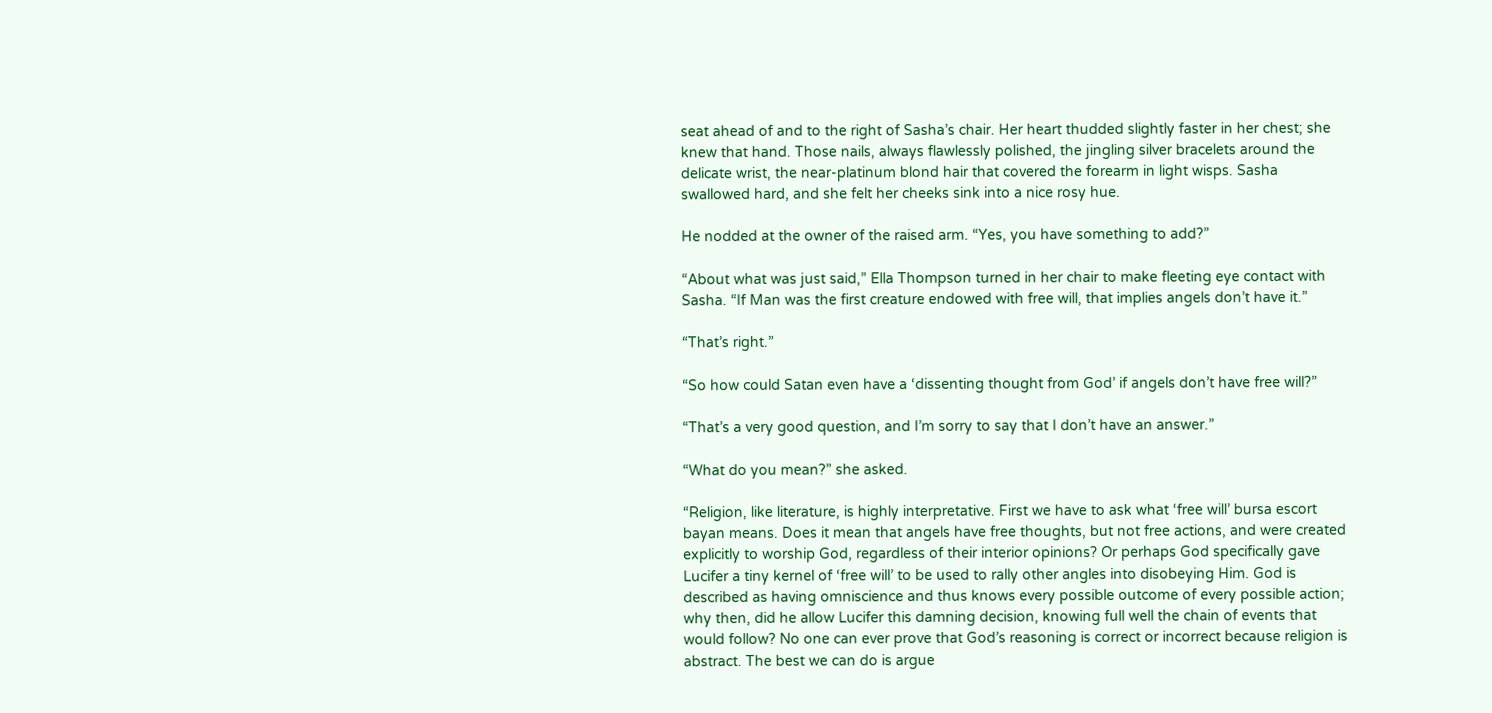seat ahead of and to the right of Sasha’s chair. Her heart thudded slightly faster in her chest; she knew that hand. Those nails, always flawlessly polished, the jingling silver bracelets around the delicate wrist, the near-platinum blond hair that covered the forearm in light wisps. Sasha swallowed hard, and she felt her cheeks sink into a nice rosy hue.

He nodded at the owner of the raised arm. “Yes, you have something to add?”

“About what was just said,” Ella Thompson turned in her chair to make fleeting eye contact with Sasha. “If Man was the first creature endowed with free will, that implies angels don’t have it.”

“That’s right.”

“So how could Satan even have a ‘dissenting thought from God’ if angels don’t have free will?”

“That’s a very good question, and I’m sorry to say that I don’t have an answer.”

“What do you mean?” she asked.

“Religion, like literature, is highly interpretative. First we have to ask what ‘free will’ bursa escort bayan means. Does it mean that angels have free thoughts, but not free actions, and were created explicitly to worship God, regardless of their interior opinions? Or perhaps God specifically gave Lucifer a tiny kernel of ‘free will’ to be used to rally other angles into disobeying Him. God is described as having omniscience and thus knows every possible outcome of every possible action; why then, did he allow Lucifer this damning decision, knowing full well the chain of events that would follow? No one can ever prove that God’s reasoning is correct or incorrect because religion is abstract. The best we can do is argue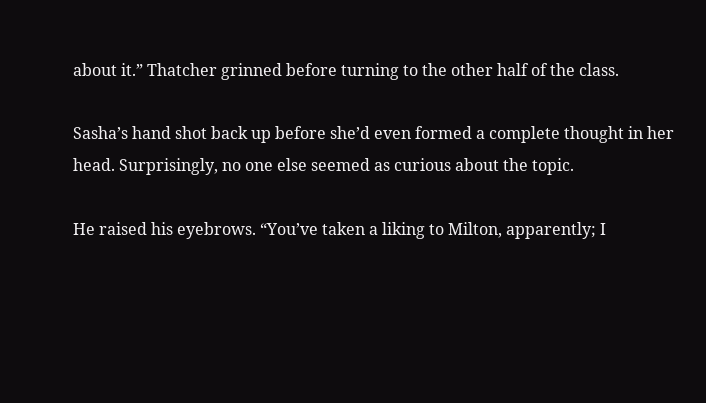about it.” Thatcher grinned before turning to the other half of the class.

Sasha’s hand shot back up before she’d even formed a complete thought in her head. Surprisingly, no one else seemed as curious about the topic.

He raised his eyebrows. “You’ve taken a liking to Milton, apparently; I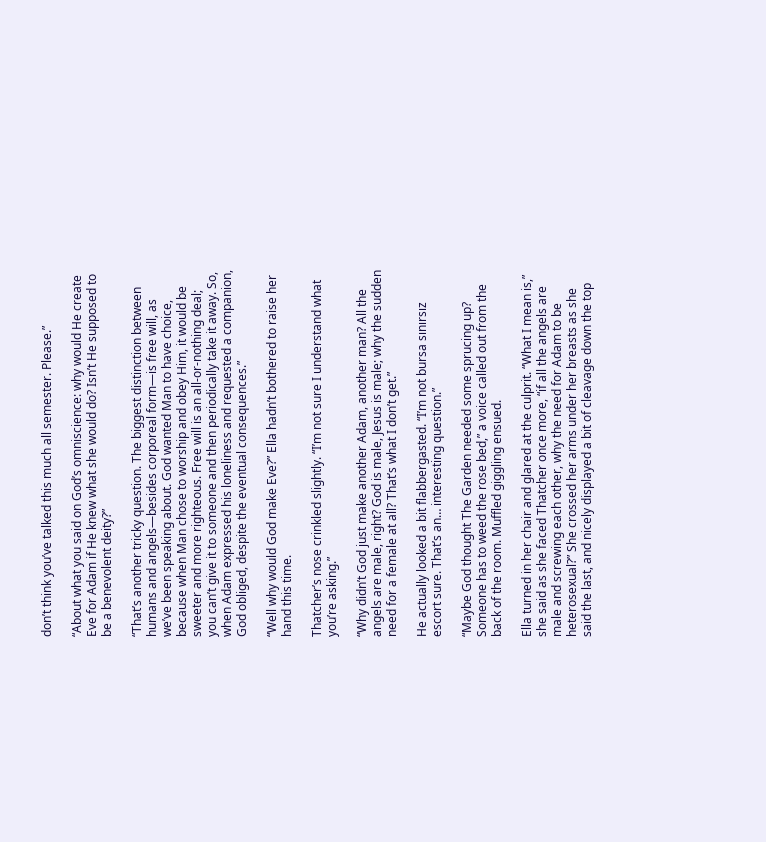don’t think you’ve talked this much all semester. Please.”

“About what you said on God’s omniscience: why would He create Eve for Adam if He knew what she would do? Isn’t He supposed to be a benevolent deity?”

“That’s another tricky question. The biggest distinction between humans and angels—besides corporeal form—is free will, as we’ve been speaking about. God wanted Man to have choice, because when Man chose to worship and obey Him, it would be sweeter and more righteous. Free will is an all-or-nothing deal; you can’t give it to someone and then periodically take it away. So, when Adam expressed his loneliness and requested a companion, God obliged, despite the eventual consequences.”

“Well why would God make Eve?” Ella hadn’t bothered to raise her hand this time.

Thatcher’s nose crinkled slightly. “I’m not sure I understand what you’re asking.”

“Why didn’t God just make another Adam, another man? All the angels are male, right? God is male, Jesus is male; why the sudden need for a female at all? That’s what I don’t get.”

He actually looked a bit flabbergasted. “I’m not bursa sınırsız escort sure. That’s an… interesting question.”

“Maybe God thought The Garden needed some sprucing up? Someone has to weed the rose bed,” a voice called out from the back of the room. Muffled giggling ensued.

Ella turned in her chair and glared at the culprit. “What I mean is,” she said as she faced Thatcher once more, “if all the angels are male and screwing each other, why the need for Adam to be heterosexual?” She crossed her arms under her breasts as she said the last, and nicely displayed a bit of cleavage down the top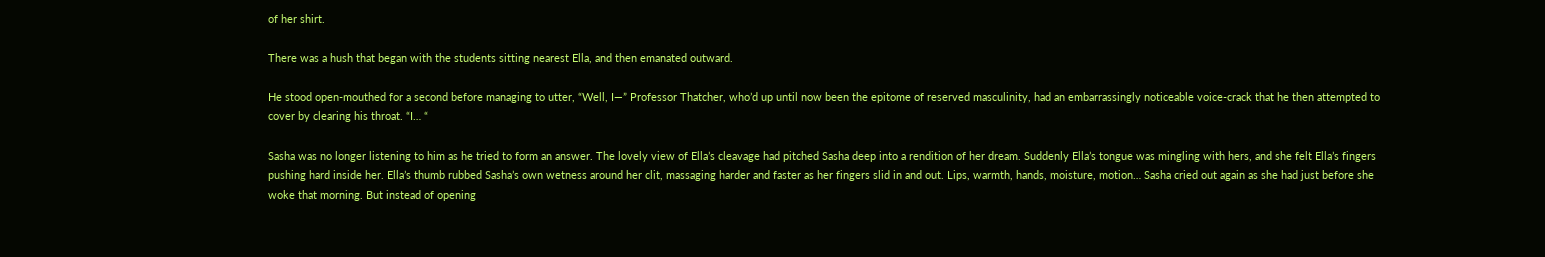of her shirt.

There was a hush that began with the students sitting nearest Ella, and then emanated outward.

He stood open-mouthed for a second before managing to utter, “Well, I—” Professor Thatcher, who’d up until now been the epitome of reserved masculinity, had an embarrassingly noticeable voice-crack that he then attempted to cover by clearing his throat. “I… “

Sasha was no longer listening to him as he tried to form an answer. The lovely view of Ella’s cleavage had pitched Sasha deep into a rendition of her dream. Suddenly Ella’s tongue was mingling with hers, and she felt Ella’s fingers pushing hard inside her. Ella’s thumb rubbed Sasha’s own wetness around her clit, massaging harder and faster as her fingers slid in and out. Lips, warmth, hands, moisture, motion… Sasha cried out again as she had just before she woke that morning. But instead of opening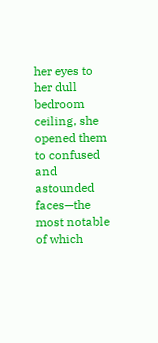her eyes to her dull bedroom ceiling, she opened them to confused and astounded faces—the most notable of which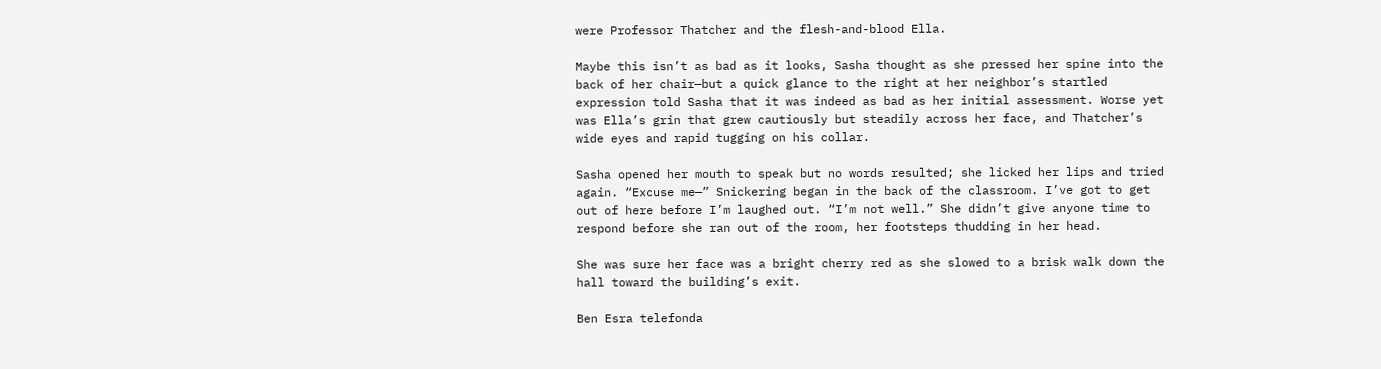were Professor Thatcher and the flesh-and-blood Ella.

Maybe this isn’t as bad as it looks, Sasha thought as she pressed her spine into the back of her chair—but a quick glance to the right at her neighbor’s startled expression told Sasha that it was indeed as bad as her initial assessment. Worse yet was Ella’s grin that grew cautiously but steadily across her face, and Thatcher’s wide eyes and rapid tugging on his collar.

Sasha opened her mouth to speak but no words resulted; she licked her lips and tried again. “Excuse me—” Snickering began in the back of the classroom. I’ve got to get out of here before I’m laughed out. “I’m not well.” She didn’t give anyone time to respond before she ran out of the room, her footsteps thudding in her head.

She was sure her face was a bright cherry red as she slowed to a brisk walk down the hall toward the building’s exit.

Ben Esra telefonda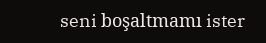seni boşaltmamı ister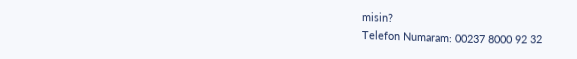misin?
Telefon Numaram: 00237 8000 92 32